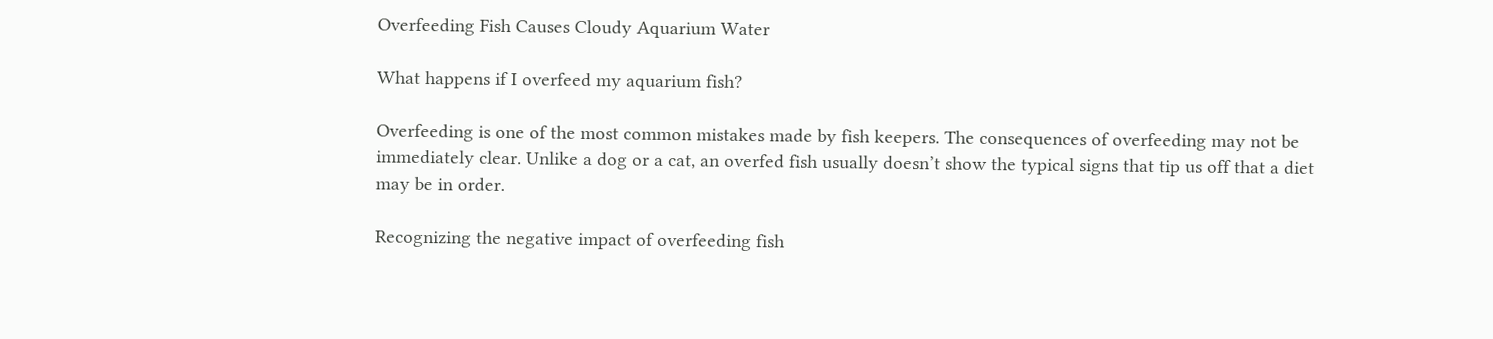Overfeeding Fish Causes Cloudy Aquarium Water

What happens if I overfeed my aquarium fish?

Overfeeding is one of the most common mistakes made by fish keepers. The consequences of overfeeding may not be immediately clear. Unlike a dog or a cat, an overfed fish usually doesn’t show the typical signs that tip us off that a diet may be in order.

Recognizing the negative impact of overfeeding fish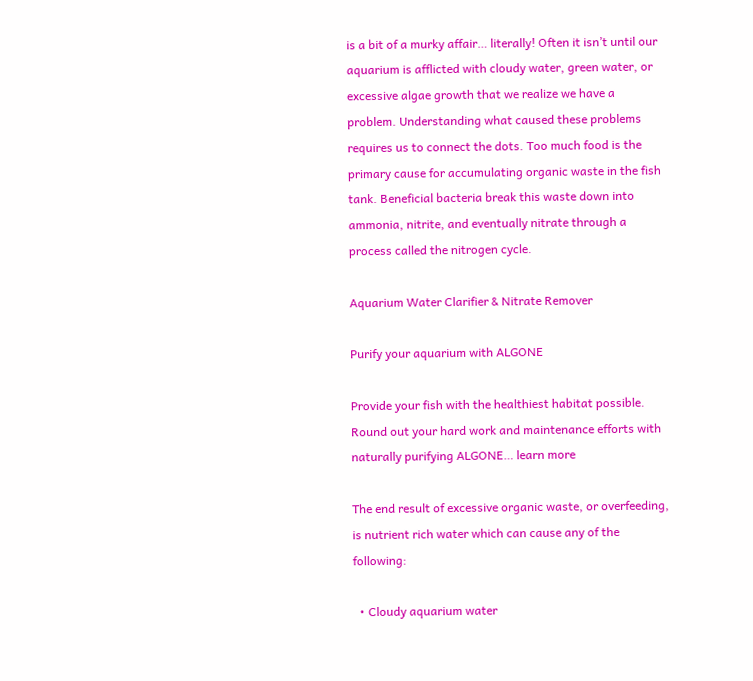is a bit of a murky affair… literally! Often it isn’t until our aquarium is afflicted with cloudy water, green water, or excessive algae growth that we realize we have a problem. Understanding what caused these problems requires us to connect the dots. Too much food is the primary cause for accumulating organic waste in the fish tank. Beneficial bacteria break this waste down into ammonia, nitrite, and eventually nitrate through a process called the nitrogen cycle.

Aquarium Water Clarifier & Nitrate Remover

Purify your aquarium with ALGONE

Provide your fish with the healthiest habitat possible. Round out your hard work and maintenance efforts with naturally purifying ALGONE… learn more

The end result of excessive organic waste, or overfeeding, is nutrient rich water which can cause any of the following:

  • Cloudy aquarium water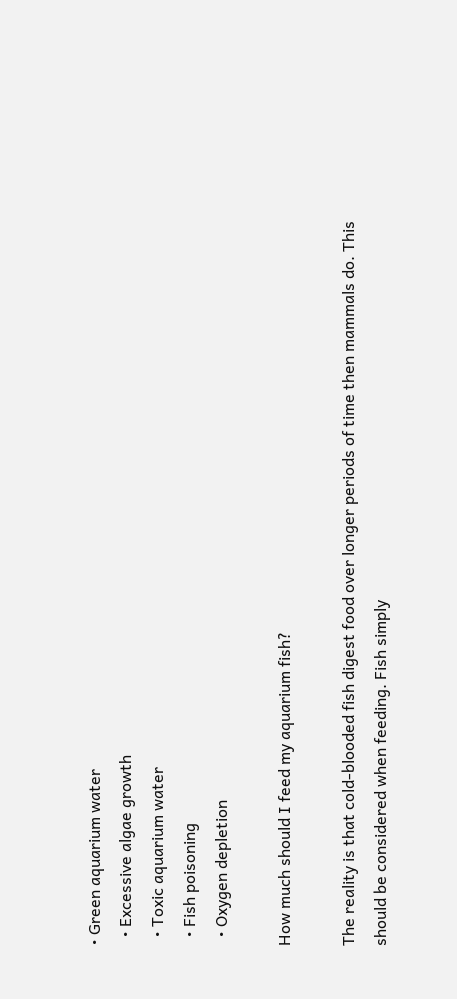• Green aquarium water
  • Excessive algae growth
  • Toxic aquarium water
  • Fish poisoning
  • Oxygen depletion

How much should I feed my aquarium fish?

The reality is that cold-blooded fish digest food over longer periods of time then mammals do. This should be considered when feeding. Fish simply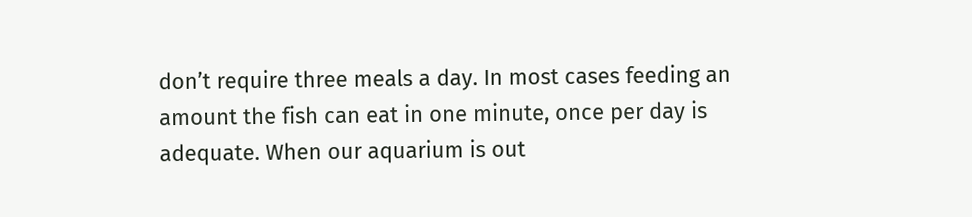don’t require three meals a day. In most cases feeding an amount the fish can eat in one minute, once per day is adequate. When our aquarium is out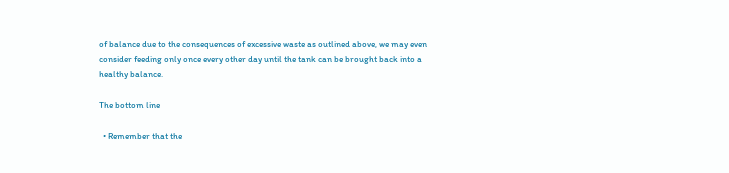of balance due to the consequences of excessive waste as outlined above, we may even consider feeding only once every other day until the tank can be brought back into a healthy balance.

The bottom line

  • Remember that the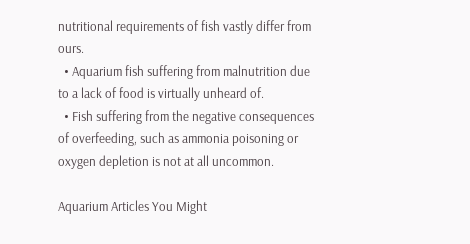nutritional requirements of fish vastly differ from ours.
  • Aquarium fish suffering from malnutrition due to a lack of food is virtually unheard of.
  • Fish suffering from the negative consequences of overfeeding, such as ammonia poisoning or oxygen depletion is not at all uncommon.

Aquarium Articles You Might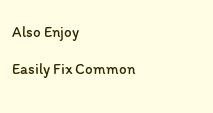Also Enjoy

Easily Fix Common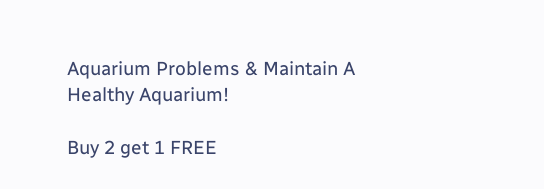Aquarium Problems & Maintain A Healthy Aquarium!

Buy 2 get 1 FREE